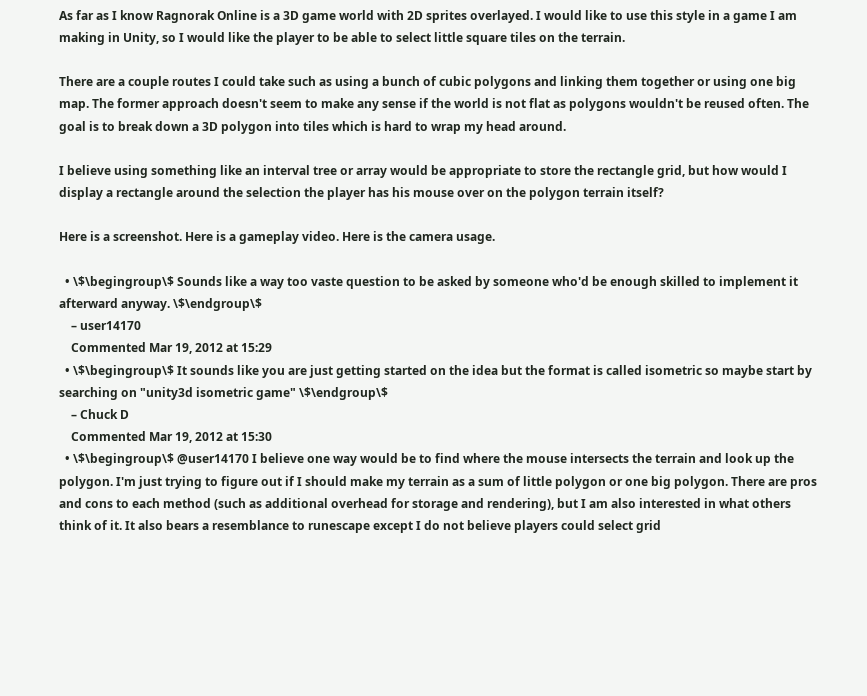As far as I know Ragnorak Online is a 3D game world with 2D sprites overlayed. I would like to use this style in a game I am making in Unity, so I would like the player to be able to select little square tiles on the terrain.

There are a couple routes I could take such as using a bunch of cubic polygons and linking them together or using one big map. The former approach doesn't seem to make any sense if the world is not flat as polygons wouldn't be reused often. The goal is to break down a 3D polygon into tiles which is hard to wrap my head around.

I believe using something like an interval tree or array would be appropriate to store the rectangle grid, but how would I display a rectangle around the selection the player has his mouse over on the polygon terrain itself?

Here is a screenshot. Here is a gameplay video. Here is the camera usage.

  • \$\begingroup\$ Sounds like a way too vaste question to be asked by someone who'd be enough skilled to implement it afterward anyway. \$\endgroup\$
    – user14170
    Commented Mar 19, 2012 at 15:29
  • \$\begingroup\$ It sounds like you are just getting started on the idea but the format is called isometric so maybe start by searching on "unity3d isometric game" \$\endgroup\$
    – Chuck D
    Commented Mar 19, 2012 at 15:30
  • \$\begingroup\$ @user14170 I believe one way would be to find where the mouse intersects the terrain and look up the polygon. I'm just trying to figure out if I should make my terrain as a sum of little polygon or one big polygon. There are pros and cons to each method (such as additional overhead for storage and rendering), but I am also interested in what others think of it. It also bears a resemblance to runescape except I do not believe players could select grid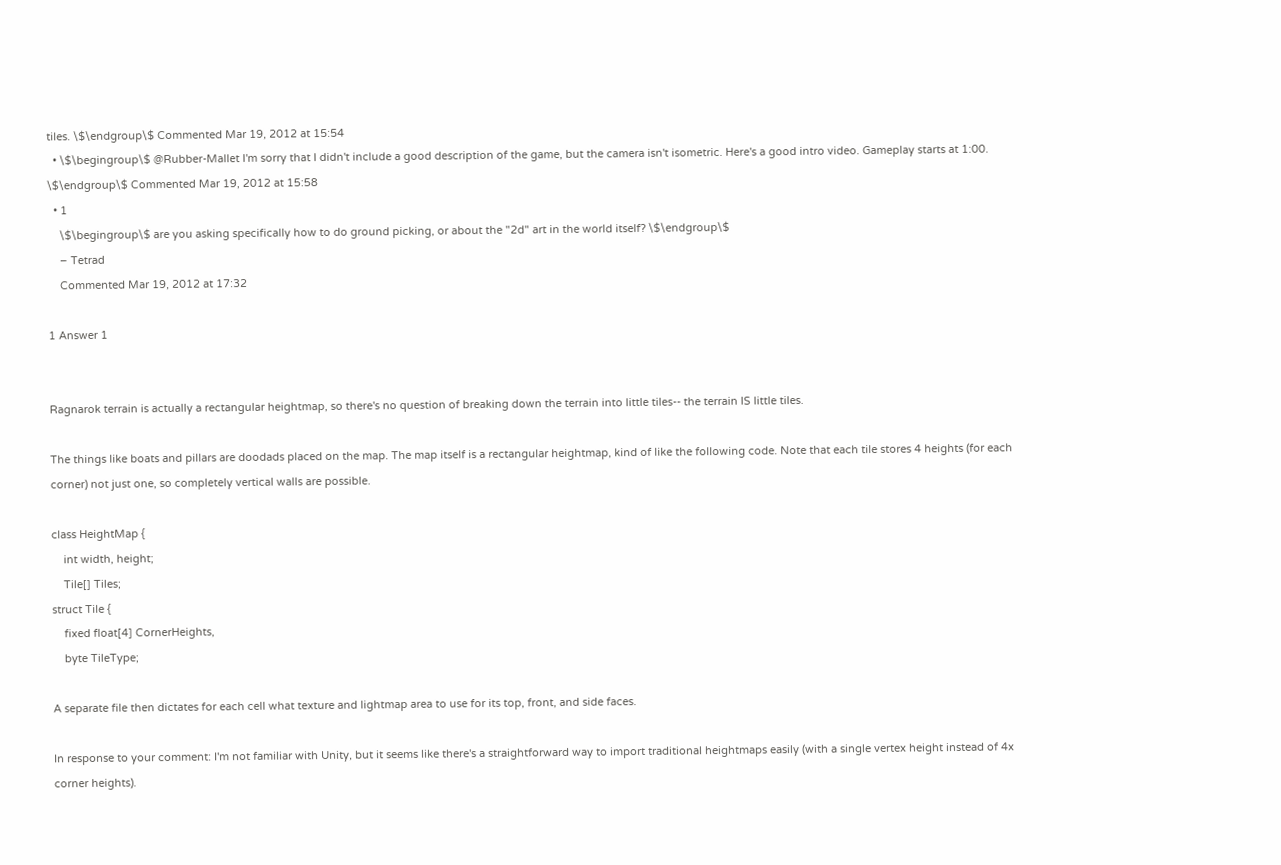tiles. \$\endgroup\$ Commented Mar 19, 2012 at 15:54
  • \$\begingroup\$ @Rubber-Mallet I'm sorry that I didn't include a good description of the game, but the camera isn't isometric. Here's a good intro video. Gameplay starts at 1:00. \$\endgroup\$ Commented Mar 19, 2012 at 15:58
  • 1
    \$\begingroup\$ are you asking specifically how to do ground picking, or about the "2d" art in the world itself? \$\endgroup\$
    – Tetrad
    Commented Mar 19, 2012 at 17:32

1 Answer 1


Ragnarok terrain is actually a rectangular heightmap, so there's no question of breaking down the terrain into little tiles-- the terrain IS little tiles.

The things like boats and pillars are doodads placed on the map. The map itself is a rectangular heightmap, kind of like the following code. Note that each tile stores 4 heights (for each corner) not just one, so completely vertical walls are possible.

class HeightMap {
    int width, height;
    Tile[] Tiles;
struct Tile {
    fixed float[4] CornerHeights,
    byte TileType;

A separate file then dictates for each cell what texture and lightmap area to use for its top, front, and side faces.

In response to your comment: I'm not familiar with Unity, but it seems like there's a straightforward way to import traditional heightmaps easily (with a single vertex height instead of 4x corner heights).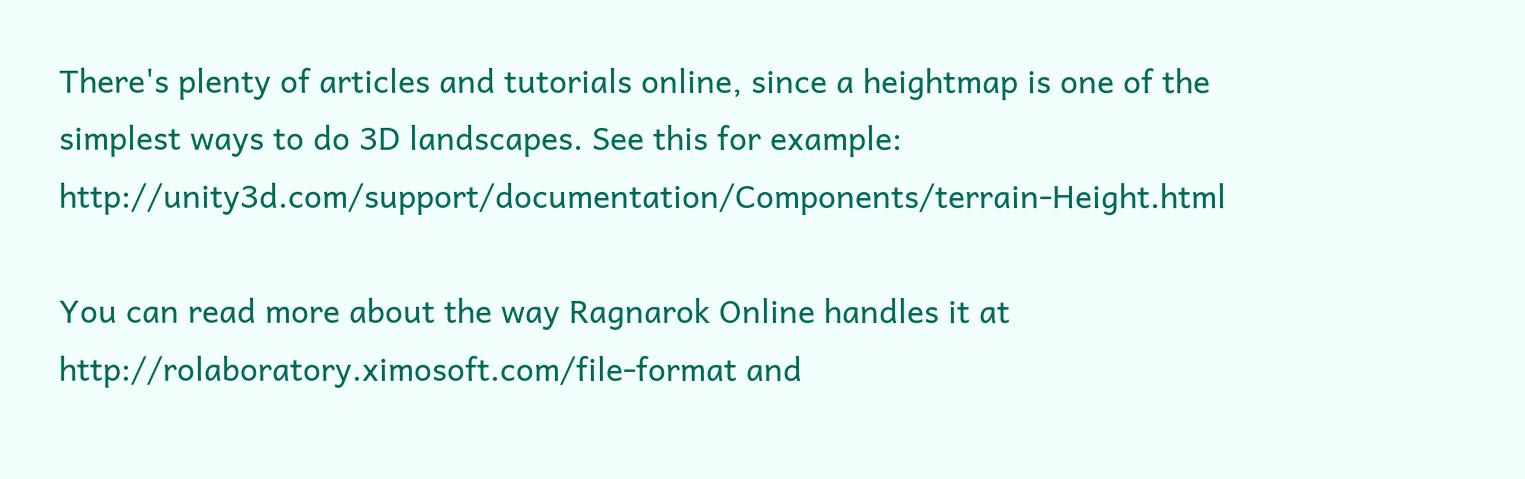There's plenty of articles and tutorials online, since a heightmap is one of the simplest ways to do 3D landscapes. See this for example: http://unity3d.com/support/documentation/Components/terrain-Height.html

You can read more about the way Ragnarok Online handles it at http://rolaboratory.ximosoft.com/file-format and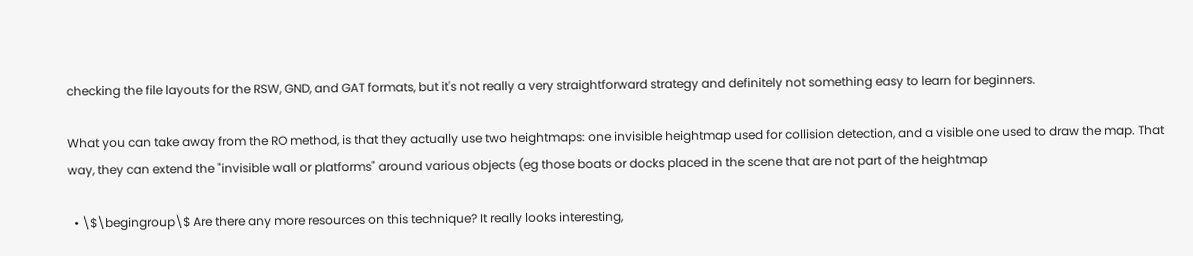checking the file layouts for the RSW, GND, and GAT formats, but it's not really a very straightforward strategy and definitely not something easy to learn for beginners.

What you can take away from the RO method, is that they actually use two heightmaps: one invisible heightmap used for collision detection, and a visible one used to draw the map. That way, they can extend the "invisible wall or platforms" around various objects (eg those boats or docks placed in the scene that are not part of the heightmap

  • \$\begingroup\$ Are there any more resources on this technique? It really looks interesting,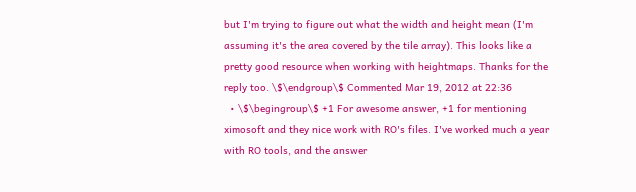but I'm trying to figure out what the width and height mean (I'm assuming it's the area covered by the tile array). This looks like a pretty good resource when working with heightmaps. Thanks for the reply too. \$\endgroup\$ Commented Mar 19, 2012 at 22:36
  • \$\begingroup\$ +1 For awesome answer, +1 for mentioning ximosoft and they nice work with RO's files. I've worked much a year with RO tools, and the answer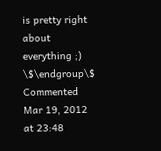is pretty right about everything ;) \$\endgroup\$ Commented Mar 19, 2012 at 23:48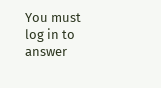You must log in to answer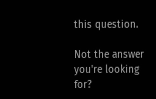this question.

Not the answer you're looking for?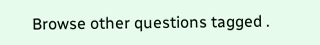Browse other questions tagged .